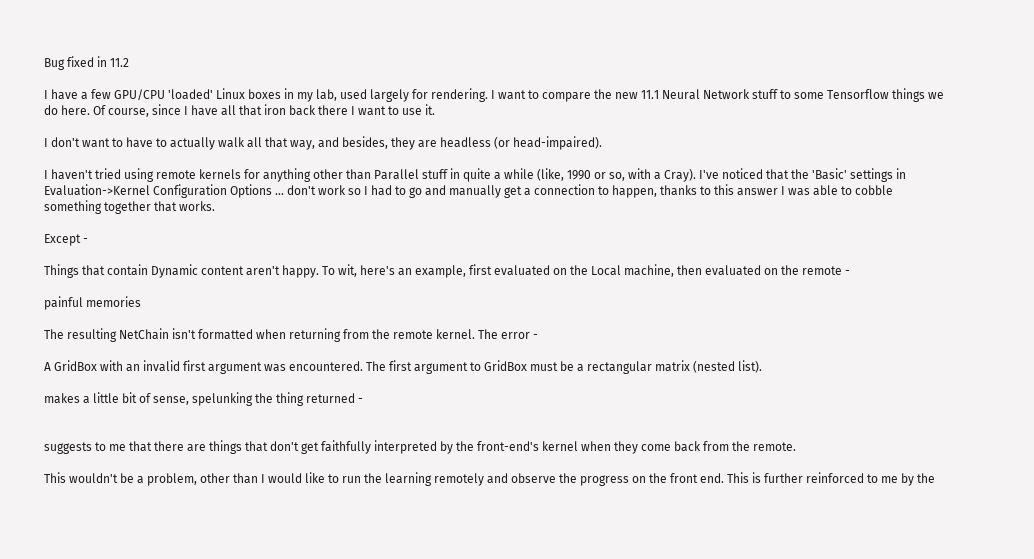Bug fixed in 11.2

I have a few GPU/CPU 'loaded' Linux boxes in my lab, used largely for rendering. I want to compare the new 11.1 Neural Network stuff to some Tensorflow things we do here. Of course, since I have all that iron back there I want to use it.

I don't want to have to actually walk all that way, and besides, they are headless (or head-impaired).

I haven't tried using remote kernels for anything other than Parallel stuff in quite a while (like, 1990 or so, with a Cray). I've noticed that the 'Basic' settings in Evaluation->Kernel Configuration Options ... don't work so I had to go and manually get a connection to happen, thanks to this answer I was able to cobble something together that works.

Except -

Things that contain Dynamic content aren't happy. To wit, here's an example, first evaluated on the Local machine, then evaluated on the remote -

painful memories

The resulting NetChain isn't formatted when returning from the remote kernel. The error -

A GridBox with an invalid first argument was encountered. The first argument to GridBox must be a rectangular matrix (nested list).

makes a little bit of sense, spelunking the thing returned -


suggests to me that there are things that don't get faithfully interpreted by the front-end's kernel when they come back from the remote.

This wouldn't be a problem, other than I would like to run the learning remotely and observe the progress on the front end. This is further reinforced to me by the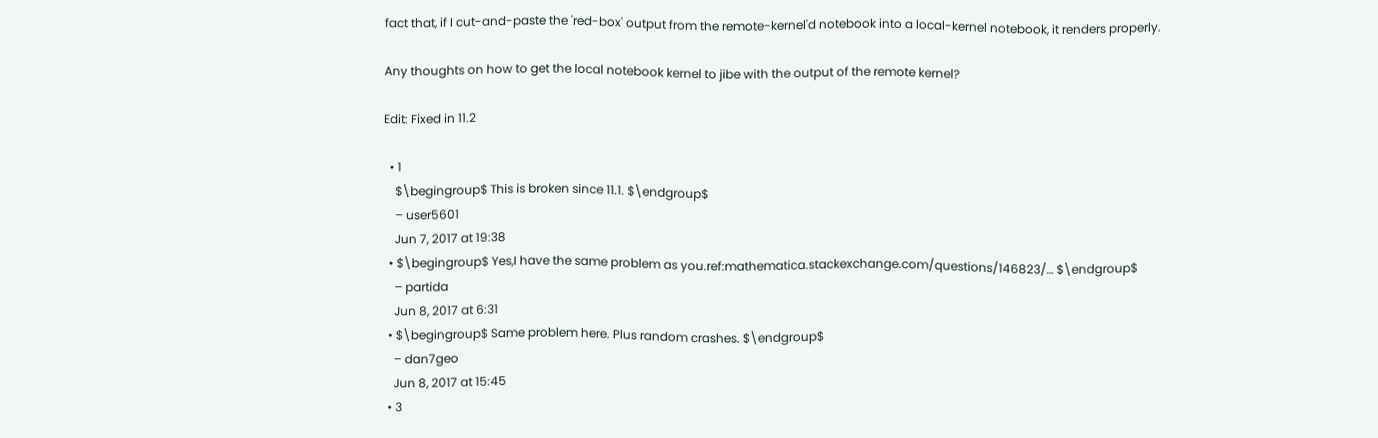fact that, if I cut-and-paste the 'red-box' output from the remote-kernel'd notebook into a local-kernel notebook, it renders properly.

Any thoughts on how to get the local notebook kernel to jibe with the output of the remote kernel?

Edit: Fixed in 11.2

  • 1
    $\begingroup$ This is broken since 11.1. $\endgroup$
    – user5601
    Jun 7, 2017 at 19:38
  • $\begingroup$ Yes,I have the same problem as you.ref:mathematica.stackexchange.com/questions/146823/… $\endgroup$
    – partida
    Jun 8, 2017 at 6:31
  • $\begingroup$ Same problem here. Plus random crashes. $\endgroup$
    – dan7geo
    Jun 8, 2017 at 15:45
  • 3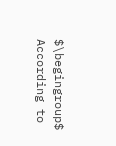$\begingroup$ According to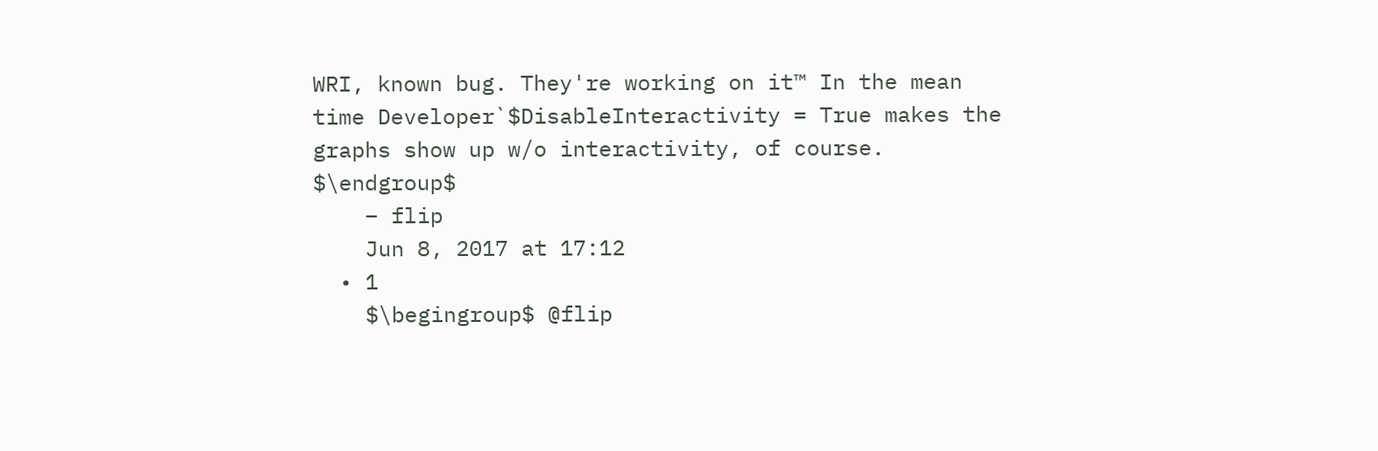WRI, known bug. They're working on it™ In the mean time Developer`$DisableInteractivity = True makes the graphs show up w/o interactivity, of course. $\endgroup$
    – flip
    Jun 8, 2017 at 17:12
  • 1
    $\begingroup$ @flip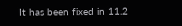It has been fixed in 11.2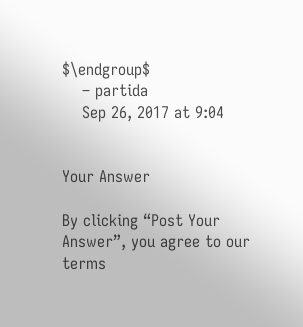$\endgroup$
    – partida
    Sep 26, 2017 at 9:04


Your Answer

By clicking “Post Your Answer”, you agree to our terms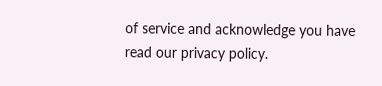of service and acknowledge you have read our privacy policy.